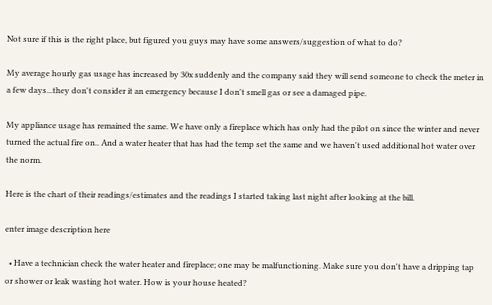Not sure if this is the right place, but figured you guys may have some answers/suggestion of what to do?

My average hourly gas usage has increased by 30x suddenly and the company said they will send someone to check the meter in a few days...they don't consider it an emergency because I don't smell gas or see a damaged pipe.

My appliance usage has remained the same. We have only a fireplace which has only had the pilot on since the winter and never turned the actual fire on.. And a water heater that has had the temp set the same and we haven't used additional hot water over the norm.

Here is the chart of their readings/estimates and the readings I started taking last night after looking at the bill.

enter image description here

  • Have a technician check the water heater and fireplace; one may be malfunctioning. Make sure you don't have a dripping tap or shower or leak wasting hot water. How is your house heated?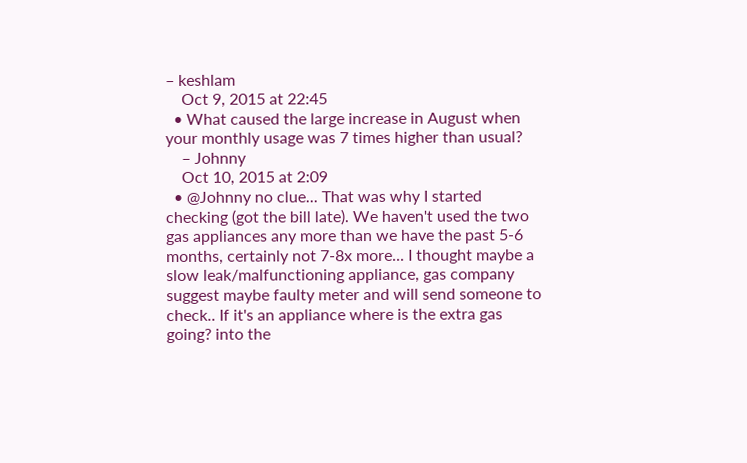– keshlam
    Oct 9, 2015 at 22:45
  • What caused the large increase in August when your monthly usage was 7 times higher than usual?
    – Johnny
    Oct 10, 2015 at 2:09
  • @Johnny no clue... That was why I started checking (got the bill late). We haven't used the two gas appliances any more than we have the past 5-6 months, certainly not 7-8x more... I thought maybe a slow leak/malfunctioning appliance, gas company suggest maybe faulty meter and will send someone to check.. If it's an appliance where is the extra gas going? into the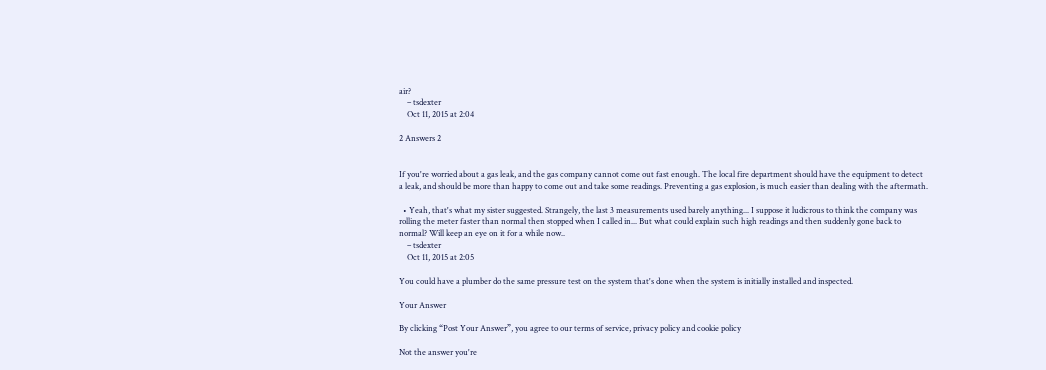air?
    – tsdexter
    Oct 11, 2015 at 2:04

2 Answers 2


If you're worried about a gas leak, and the gas company cannot come out fast enough. The local fire department should have the equipment to detect a leak, and should be more than happy to come out and take some readings. Preventing a gas explosion, is much easier than dealing with the aftermath.

  • Yeah, that's what my sister suggested. Strangely, the last 3 measurements used barely anything... I suppose it ludicrous to think the company was rolling the meter faster than normal then stopped when I called in... But what could explain such high readings and then suddenly gone back to normal? Will keep an eye on it for a while now..
    – tsdexter
    Oct 11, 2015 at 2:05

You could have a plumber do the same pressure test on the system that's done when the system is initially installed and inspected.

Your Answer

By clicking “Post Your Answer”, you agree to our terms of service, privacy policy and cookie policy

Not the answer you're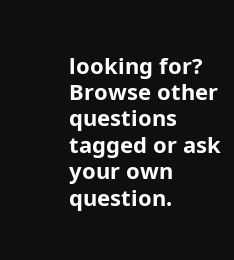looking for? Browse other questions tagged or ask your own question.